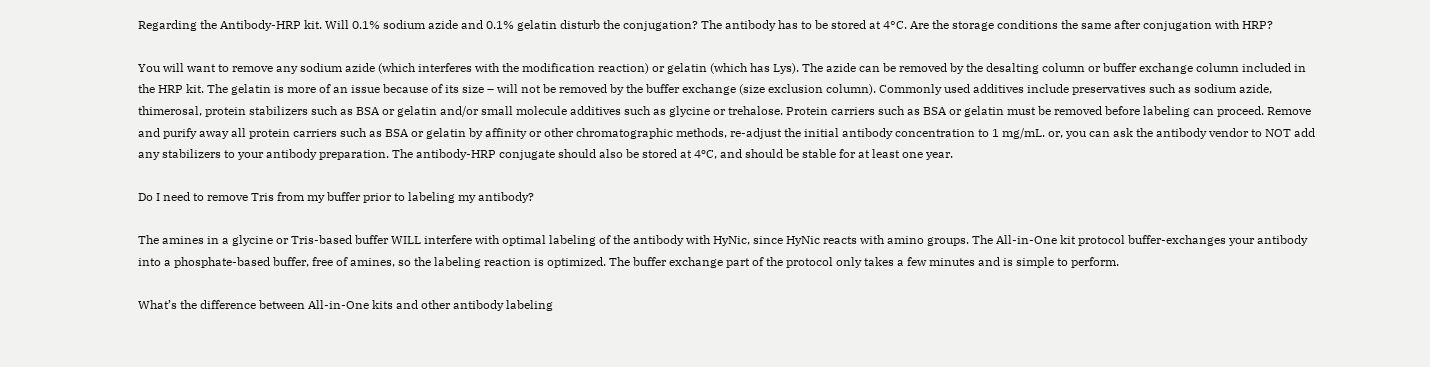Regarding the Antibody-HRP kit. Will 0.1% sodium azide and 0.1% gelatin disturb the conjugation? The antibody has to be stored at 4°C. Are the storage conditions the same after conjugation with HRP?

You will want to remove any sodium azide (which interferes with the modification reaction) or gelatin (which has Lys). The azide can be removed by the desalting column or buffer exchange column included in the HRP kit. The gelatin is more of an issue because of its size – will not be removed by the buffer exchange (size exclusion column). Commonly used additives include preservatives such as sodium azide, thimerosal, protein stabilizers such as BSA or gelatin and/or small molecule additives such as glycine or trehalose. Protein carriers such as BSA or gelatin must be removed before labeling can proceed. Remove and purify away all protein carriers such as BSA or gelatin by affinity or other chromatographic methods, re-adjust the initial antibody concentration to 1 mg/mL. or, you can ask the antibody vendor to NOT add any stabilizers to your antibody preparation. The antibody-HRP conjugate should also be stored at 4ºC, and should be stable for at least one year.

Do I need to remove Tris from my buffer prior to labeling my antibody?

The amines in a glycine or Tris-based buffer WILL interfere with optimal labeling of the antibody with HyNic, since HyNic reacts with amino groups. The All-in-One kit protocol buffer-exchanges your antibody into a phosphate-based buffer, free of amines, so the labeling reaction is optimized. The buffer exchange part of the protocol only takes a few minutes and is simple to perform.

What’s the difference between All-in-One kits and other antibody labeling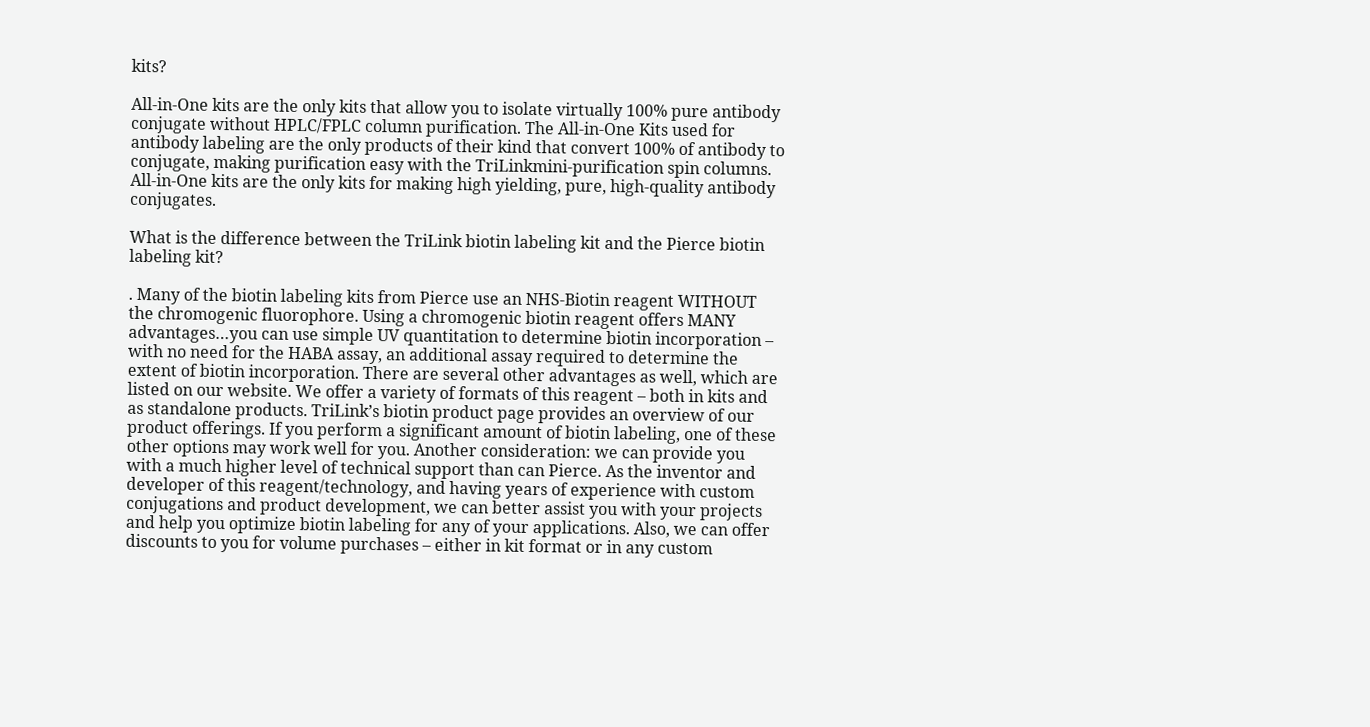kits?

All-in-One kits are the only kits that allow you to isolate virtually 100% pure antibody conjugate without HPLC/FPLC column purification. The All-in-One Kits used for antibody labeling are the only products of their kind that convert 100% of antibody to conjugate, making purification easy with the TriLinkmini-purification spin columns. All-in-One kits are the only kits for making high yielding, pure, high-quality antibody conjugates.

What is the difference between the TriLink biotin labeling kit and the Pierce biotin labeling kit?

. Many of the biotin labeling kits from Pierce use an NHS-Biotin reagent WITHOUT the chromogenic fluorophore. Using a chromogenic biotin reagent offers MANY advantages…you can use simple UV quantitation to determine biotin incorporation – with no need for the HABA assay, an additional assay required to determine the extent of biotin incorporation. There are several other advantages as well, which are listed on our website. We offer a variety of formats of this reagent – both in kits and as standalone products. TriLink’s biotin product page provides an overview of our product offerings. If you perform a significant amount of biotin labeling, one of these other options may work well for you. Another consideration: we can provide you with a much higher level of technical support than can Pierce. As the inventor and developer of this reagent/technology, and having years of experience with custom conjugations and product development, we can better assist you with your projects and help you optimize biotin labeling for any of your applications. Also, we can offer discounts to you for volume purchases – either in kit format or in any custom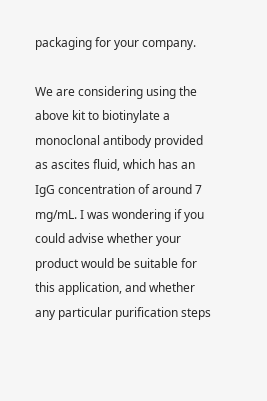packaging for your company.

We are considering using the above kit to biotinylate a monoclonal antibody provided as ascites fluid, which has an IgG concentration of around 7 mg/mL. I was wondering if you could advise whether your product would be suitable for this application, and whether any particular purification steps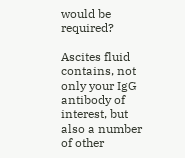would be required?

Ascites fluid contains, not only your IgG antibody of interest, but also a number of other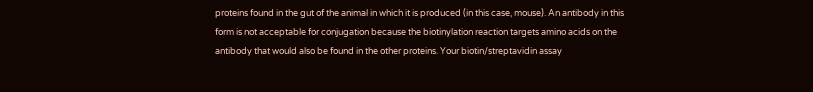proteins found in the gut of the animal in which it is produced (in this case, mouse). An antibody in this form is not acceptable for conjugation because the biotinylation reaction targets amino acids on the antibody that would also be found in the other proteins. Your biotin/streptavidin assay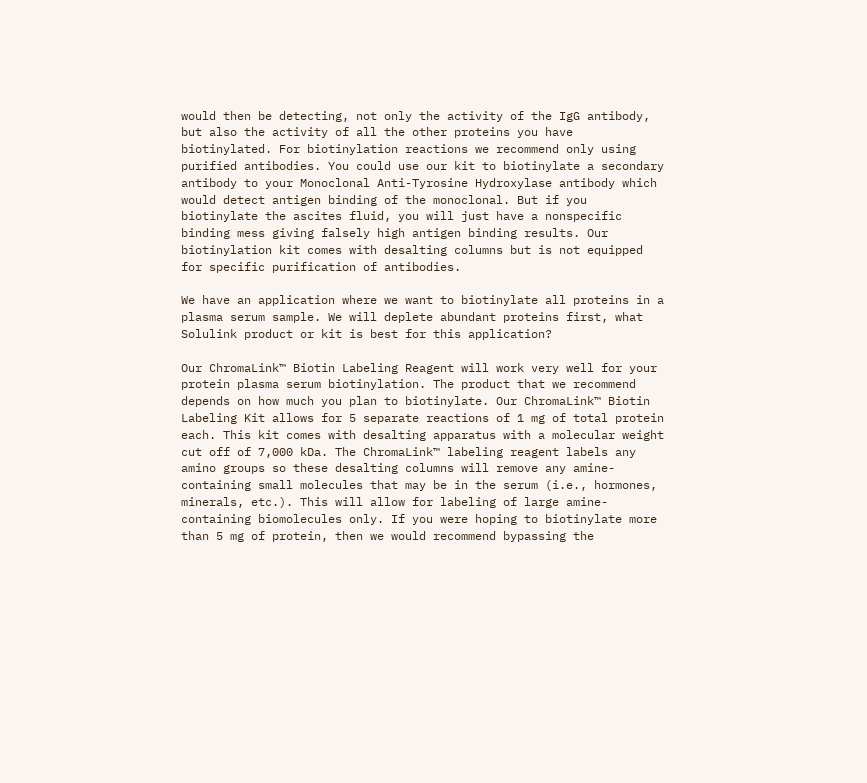would then be detecting, not only the activity of the IgG antibody, but also the activity of all the other proteins you have biotinylated. For biotinylation reactions we recommend only using purified antibodies. You could use our kit to biotinylate a secondary antibody to your Monoclonal Anti-Tyrosine Hydroxylase antibody which would detect antigen binding of the monoclonal. But if you biotinylate the ascites fluid, you will just have a nonspecific binding mess giving falsely high antigen binding results. Our biotinylation kit comes with desalting columns but is not equipped for specific purification of antibodies.

We have an application where we want to biotinylate all proteins in a plasma serum sample. We will deplete abundant proteins first, what Solulink product or kit is best for this application?

Our ChromaLink™ Biotin Labeling Reagent will work very well for your protein plasma serum biotinylation. The product that we recommend depends on how much you plan to biotinylate. Our ChromaLink™ Biotin Labeling Kit allows for 5 separate reactions of 1 mg of total protein each. This kit comes with desalting apparatus with a molecular weight cut off of 7,000 kDa. The ChromaLink™ labeling reagent labels any amino groups so these desalting columns will remove any amine-containing small molecules that may be in the serum (i.e., hormones, minerals, etc.). This will allow for labeling of large amine-containing biomolecules only. If you were hoping to biotinylate more than 5 mg of protein, then we would recommend bypassing the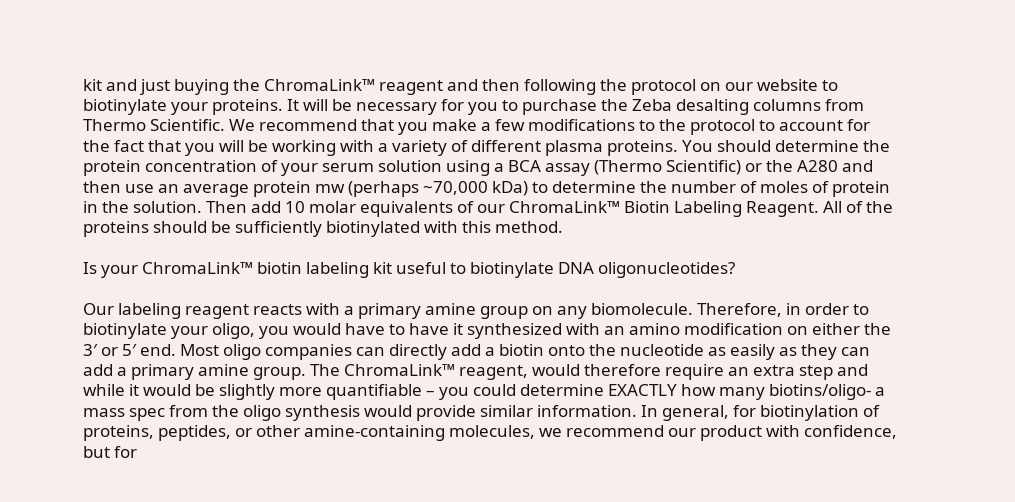kit and just buying the ChromaLink™ reagent and then following the protocol on our website to biotinylate your proteins. It will be necessary for you to purchase the Zeba desalting columns from Thermo Scientific. We recommend that you make a few modifications to the protocol to account for the fact that you will be working with a variety of different plasma proteins. You should determine the protein concentration of your serum solution using a BCA assay (Thermo Scientific) or the A280 and then use an average protein mw (perhaps ~70,000 kDa) to determine the number of moles of protein in the solution. Then add 10 molar equivalents of our ChromaLink™ Biotin Labeling Reagent. All of the proteins should be sufficiently biotinylated with this method.

Is your ChromaLink™ biotin labeling kit useful to biotinylate DNA oligonucleotides?

Our labeling reagent reacts with a primary amine group on any biomolecule. Therefore, in order to biotinylate your oligo, you would have to have it synthesized with an amino modification on either the 3′ or 5′ end. Most oligo companies can directly add a biotin onto the nucleotide as easily as they can add a primary amine group. The ChromaLink™ reagent, would therefore require an extra step and while it would be slightly more quantifiable – you could determine EXACTLY how many biotins/oligo- a mass spec from the oligo synthesis would provide similar information. In general, for biotinylation of proteins, peptides, or other amine-containing molecules, we recommend our product with confidence, but for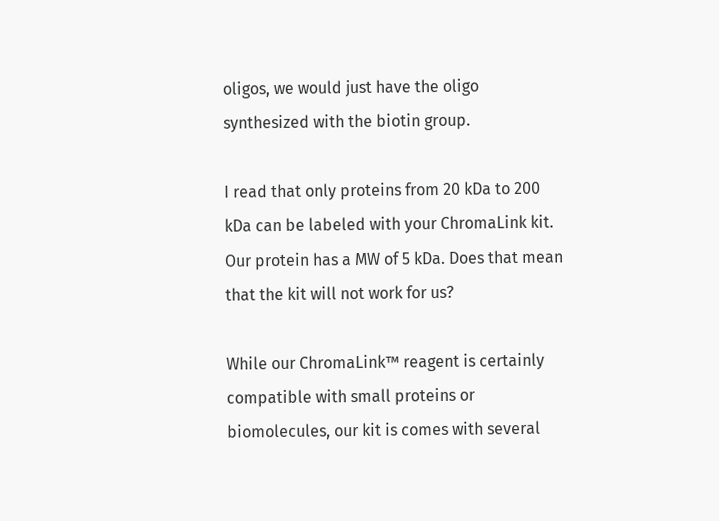oligos, we would just have the oligo synthesized with the biotin group.

I read that only proteins from 20 kDa to 200 kDa can be labeled with your ChromaLink kit. Our protein has a MW of 5 kDa. Does that mean that the kit will not work for us?

While our ChromaLink™ reagent is certainly compatible with small proteins or biomolecules, our kit is comes with several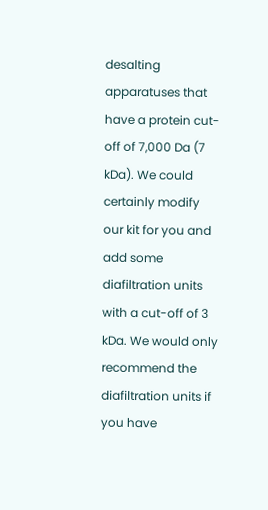desalting apparatuses that have a protein cut-off of 7,000 Da (7 kDa). We could certainly modify our kit for you and add some diafiltration units with a cut-off of 3 kDa. We would only recommend the diafiltration units if you have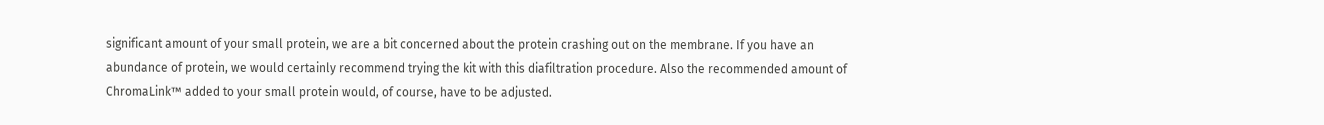significant amount of your small protein, we are a bit concerned about the protein crashing out on the membrane. If you have an abundance of protein, we would certainly recommend trying the kit with this diafiltration procedure. Also the recommended amount of ChromaLink™ added to your small protein would, of course, have to be adjusted.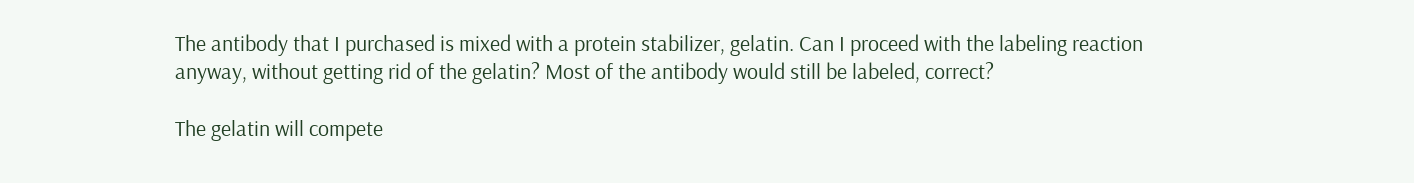The antibody that I purchased is mixed with a protein stabilizer, gelatin. Can I proceed with the labeling reaction anyway, without getting rid of the gelatin? Most of the antibody would still be labeled, correct?

The gelatin will compete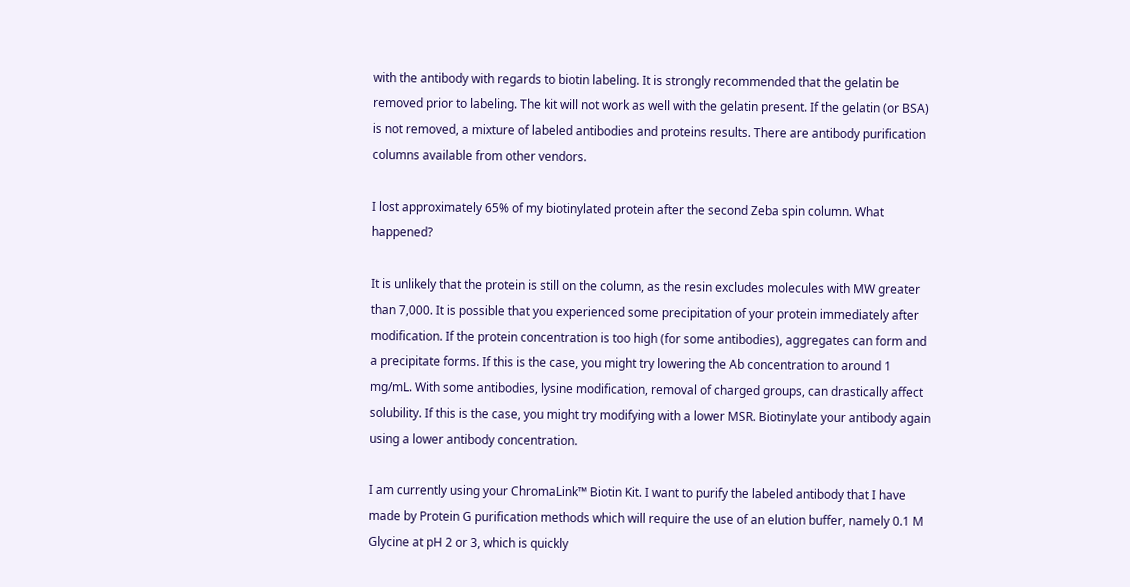with the antibody with regards to biotin labeling. It is strongly recommended that the gelatin be removed prior to labeling. The kit will not work as well with the gelatin present. If the gelatin (or BSA) is not removed, a mixture of labeled antibodies and proteins results. There are antibody purification columns available from other vendors.

I lost approximately 65% of my biotinylated protein after the second Zeba spin column. What happened?

It is unlikely that the protein is still on the column, as the resin excludes molecules with MW greater than 7,000. It is possible that you experienced some precipitation of your protein immediately after modification. If the protein concentration is too high (for some antibodies), aggregates can form and a precipitate forms. If this is the case, you might try lowering the Ab concentration to around 1 mg/mL. With some antibodies, lysine modification, removal of charged groups, can drastically affect solubility. If this is the case, you might try modifying with a lower MSR. Biotinylate your antibody again using a lower antibody concentration.

I am currently using your ChromaLink™ Biotin Kit. I want to purify the labeled antibody that I have made by Protein G purification methods which will require the use of an elution buffer, namely 0.1 M Glycine at pH 2 or 3, which is quickly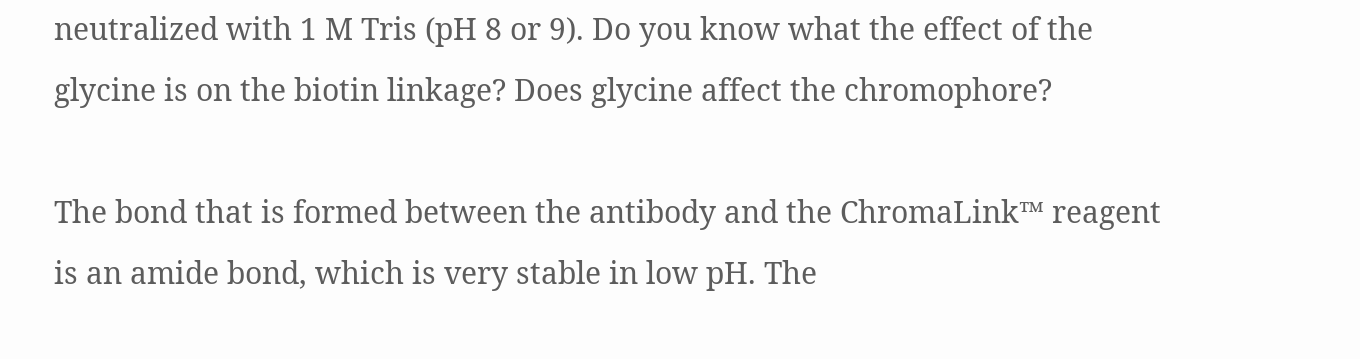neutralized with 1 M Tris (pH 8 or 9). Do you know what the effect of the glycine is on the biotin linkage? Does glycine affect the chromophore?

The bond that is formed between the antibody and the ChromaLink™ reagent is an amide bond, which is very stable in low pH. The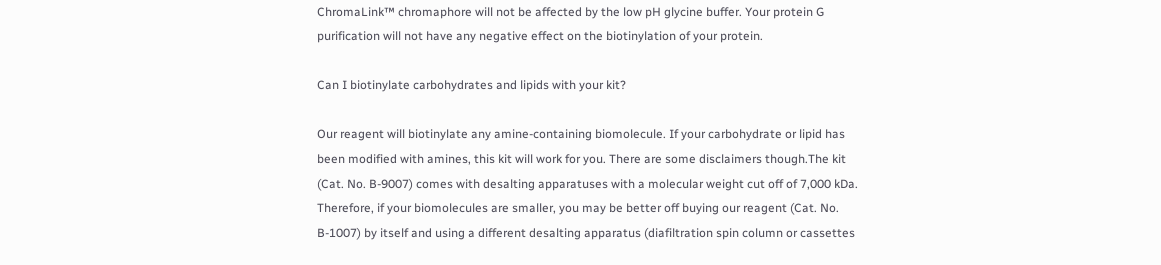ChromaLink™ chromaphore will not be affected by the low pH glycine buffer. Your protein G purification will not have any negative effect on the biotinylation of your protein.

Can I biotinylate carbohydrates and lipids with your kit?

Our reagent will biotinylate any amine-containing biomolecule. If your carbohydrate or lipid has been modified with amines, this kit will work for you. There are some disclaimers though.The kit (Cat. No. B-9007) comes with desalting apparatuses with a molecular weight cut off of 7,000 kDa. Therefore, if your biomolecules are smaller, you may be better off buying our reagent (Cat. No. B-1007) by itself and using a different desalting apparatus (diafiltration spin column or cassettes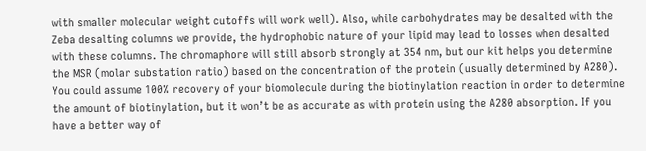with smaller molecular weight cutoffs will work well). Also, while carbohydrates may be desalted with the Zeba desalting columns we provide, the hydrophobic nature of your lipid may lead to losses when desalted with these columns. The chromaphore will still absorb strongly at 354 nm, but our kit helps you determine the MSR (molar substation ratio) based on the concentration of the protein (usually determined by A280). You could assume 100% recovery of your biomolecule during the biotinylation reaction in order to determine the amount of biotinylation, but it won’t be as accurate as with protein using the A280 absorption. If you have a better way of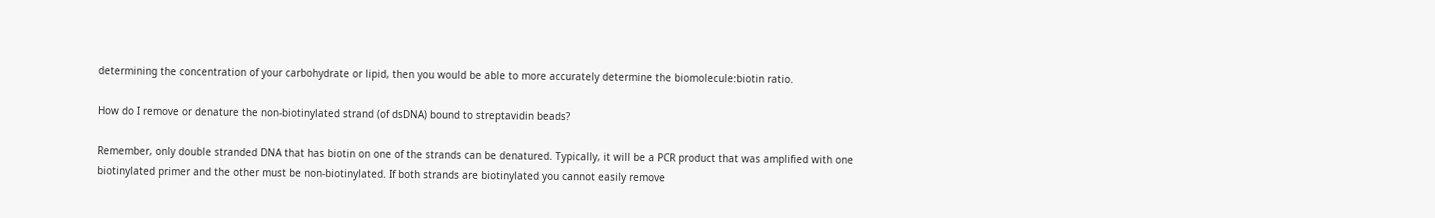determining the concentration of your carbohydrate or lipid, then you would be able to more accurately determine the biomolecule:biotin ratio.

How do I remove or denature the non-biotinylated strand (of dsDNA) bound to streptavidin beads?

Remember, only double stranded DNA that has biotin on one of the strands can be denatured. Typically, it will be a PCR product that was amplified with one biotinylated primer and the other must be non-biotinylated. If both strands are biotinylated you cannot easily remove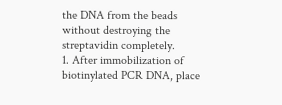the DNA from the beads without destroying the streptavidin completely.
1. After immobilization of biotinylated PCR DNA, place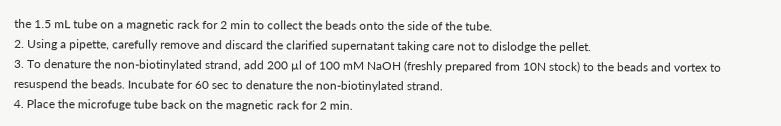the 1.5 mL tube on a magnetic rack for 2 min to collect the beads onto the side of the tube.
2. Using a pipette, carefully remove and discard the clarified supernatant taking care not to dislodge the pellet.
3. To denature the non-biotinylated strand, add 200 µl of 100 mM NaOH (freshly prepared from 10N stock) to the beads and vortex to resuspend the beads. Incubate for 60 sec to denature the non-biotinylated strand.
4. Place the microfuge tube back on the magnetic rack for 2 min.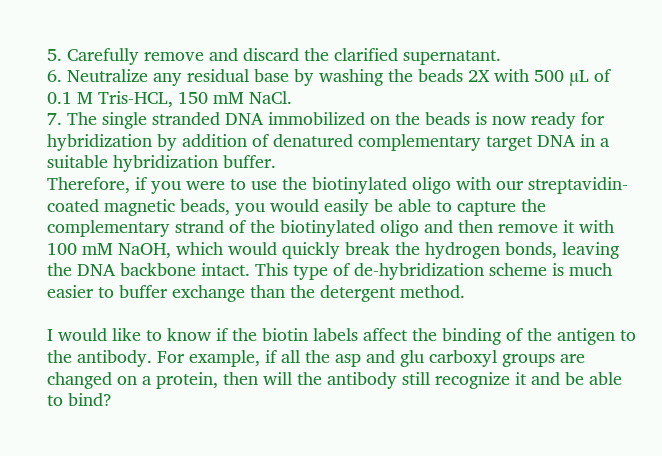5. Carefully remove and discard the clarified supernatant.
6. Neutralize any residual base by washing the beads 2X with 500 µL of 0.1 M Tris-HCL, 150 mM NaCl.
7. The single stranded DNA immobilized on the beads is now ready for hybridization by addition of denatured complementary target DNA in a suitable hybridization buffer.
Therefore, if you were to use the biotinylated oligo with our streptavidin-coated magnetic beads, you would easily be able to capture the complementary strand of the biotinylated oligo and then remove it with 100 mM NaOH, which would quickly break the hydrogen bonds, leaving the DNA backbone intact. This type of de-hybridization scheme is much easier to buffer exchange than the detergent method.

I would like to know if the biotin labels affect the binding of the antigen to the antibody. For example, if all the asp and glu carboxyl groups are changed on a protein, then will the antibody still recognize it and be able to bind?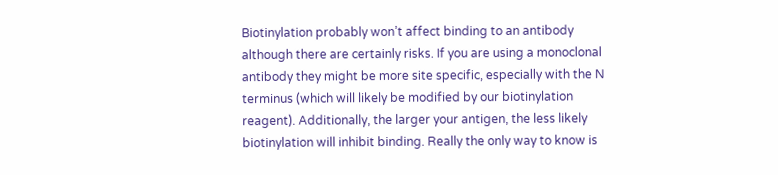Biotinylation probably won’t affect binding to an antibody although there are certainly risks. If you are using a monoclonal antibody they might be more site specific, especially with the N terminus (which will likely be modified by our biotinylation reagent). Additionally, the larger your antigen, the less likely biotinylation will inhibit binding. Really the only way to know is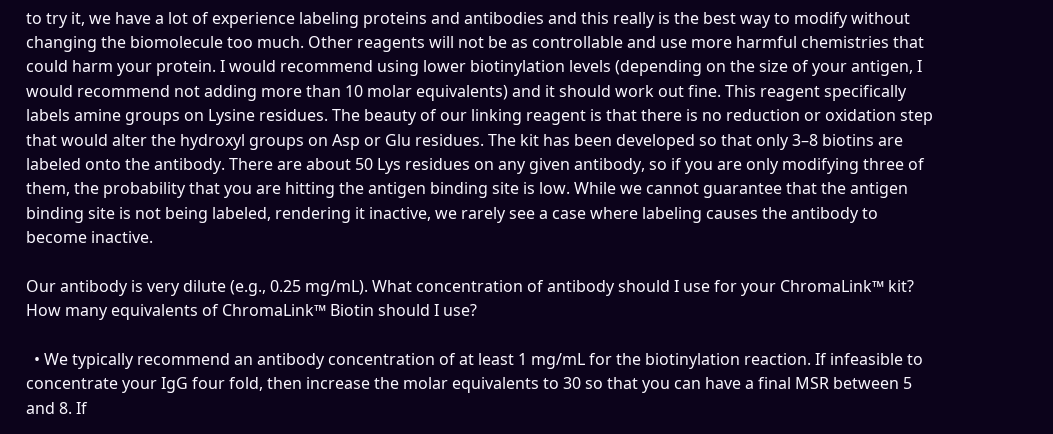to try it, we have a lot of experience labeling proteins and antibodies and this really is the best way to modify without changing the biomolecule too much. Other reagents will not be as controllable and use more harmful chemistries that could harm your protein. I would recommend using lower biotinylation levels (depending on the size of your antigen, I would recommend not adding more than 10 molar equivalents) and it should work out fine. This reagent specifically labels amine groups on Lysine residues. The beauty of our linking reagent is that there is no reduction or oxidation step that would alter the hydroxyl groups on Asp or Glu residues. The kit has been developed so that only 3–8 biotins are labeled onto the antibody. There are about 50 Lys residues on any given antibody, so if you are only modifying three of them, the probability that you are hitting the antigen binding site is low. While we cannot guarantee that the antigen binding site is not being labeled, rendering it inactive, we rarely see a case where labeling causes the antibody to become inactive.

Our antibody is very dilute (e.g., 0.25 mg/mL). What concentration of antibody should I use for your ChromaLink™ kit? How many equivalents of ChromaLink™ Biotin should I use?

  • We typically recommend an antibody concentration of at least 1 mg/mL for the biotinylation reaction. If infeasible to concentrate your IgG four fold, then increase the molar equivalents to 30 so that you can have a final MSR between 5 and 8. If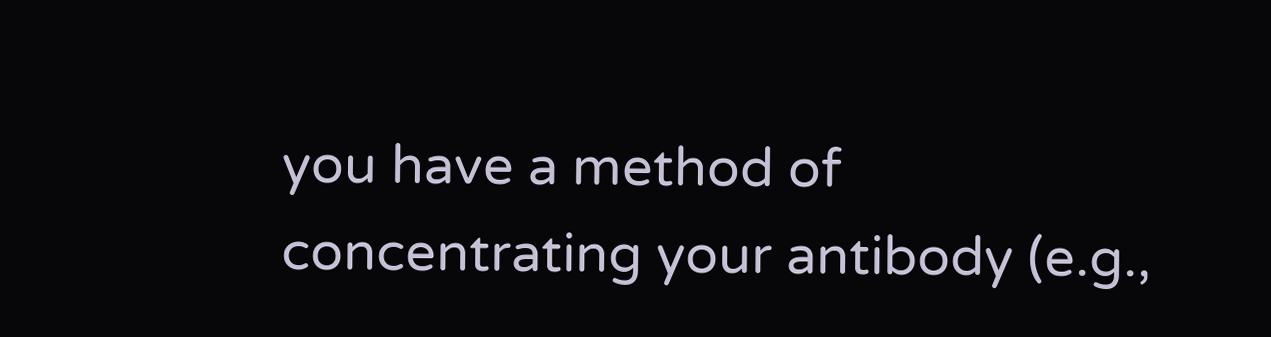you have a method of concentrating your antibody (e.g.,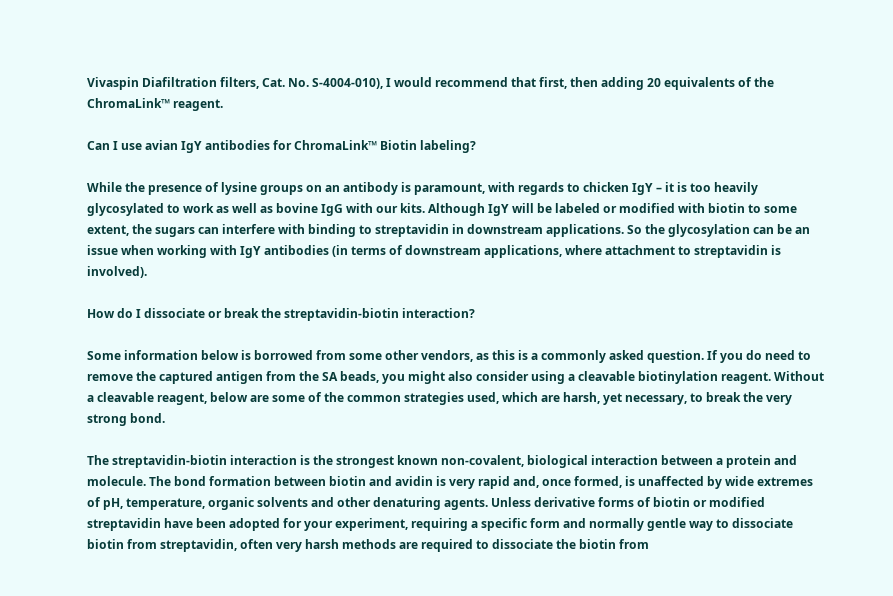Vivaspin Diafiltration filters, Cat. No. S-4004-010), I would recommend that first, then adding 20 equivalents of the ChromaLink™ reagent.

Can I use avian IgY antibodies for ChromaLink™ Biotin labeling?

While the presence of lysine groups on an antibody is paramount, with regards to chicken IgY – it is too heavily glycosylated to work as well as bovine IgG with our kits. Although IgY will be labeled or modified with biotin to some extent, the sugars can interfere with binding to streptavidin in downstream applications. So the glycosylation can be an issue when working with IgY antibodies (in terms of downstream applications, where attachment to streptavidin is involved).

How do I dissociate or break the streptavidin-biotin interaction?

Some information below is borrowed from some other vendors, as this is a commonly asked question. If you do need to remove the captured antigen from the SA beads, you might also consider using a cleavable biotinylation reagent. Without a cleavable reagent, below are some of the common strategies used, which are harsh, yet necessary, to break the very strong bond.

The streptavidin-biotin interaction is the strongest known non-covalent, biological interaction between a protein and molecule. The bond formation between biotin and avidin is very rapid and, once formed, is unaffected by wide extremes of pH, temperature, organic solvents and other denaturing agents. Unless derivative forms of biotin or modified streptavidin have been adopted for your experiment, requiring a specific form and normally gentle way to dissociate biotin from streptavidin, often very harsh methods are required to dissociate the biotin from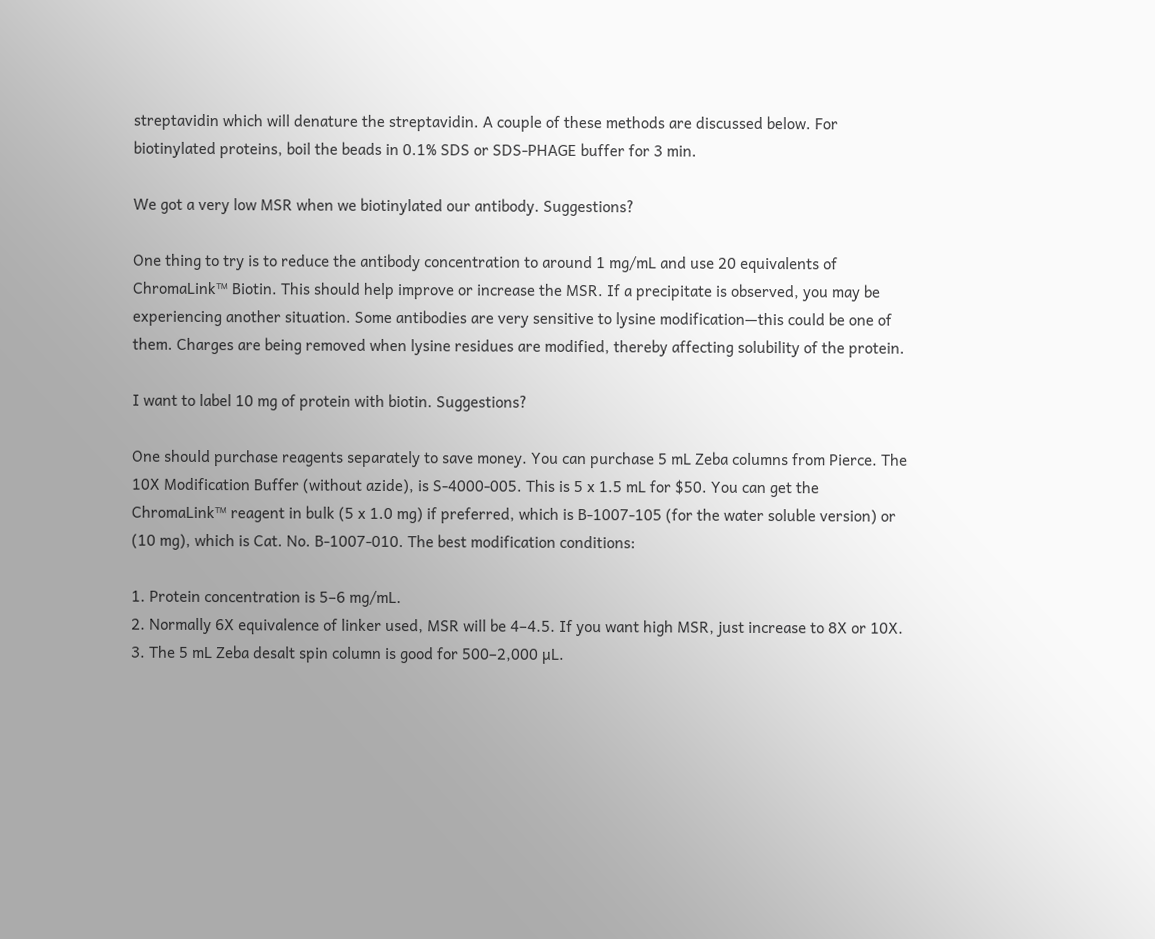streptavidin which will denature the streptavidin. A couple of these methods are discussed below. For biotinylated proteins, boil the beads in 0.1% SDS or SDS-PHAGE buffer for 3 min.

We got a very low MSR when we biotinylated our antibody. Suggestions?

One thing to try is to reduce the antibody concentration to around 1 mg/mL and use 20 equivalents of ChromaLink™ Biotin. This should help improve or increase the MSR. If a precipitate is observed, you may be experiencing another situation. Some antibodies are very sensitive to lysine modification—this could be one of them. Charges are being removed when lysine residues are modified, thereby affecting solubility of the protein.

I want to label 10 mg of protein with biotin. Suggestions?

One should purchase reagents separately to save money. You can purchase 5 mL Zeba columns from Pierce. The 10X Modification Buffer (without azide), is S-4000-005. This is 5 x 1.5 mL for $50. You can get the ChromaLink™ reagent in bulk (5 x 1.0 mg) if preferred, which is B-1007-105 (for the water soluble version) or (10 mg), which is Cat. No. B-1007-010. The best modification conditions:

1. Protein concentration is 5–6 mg/mL.
2. Normally 6X equivalence of linker used, MSR will be 4–4.5. If you want high MSR, just increase to 8X or 10X.
3. The 5 mL Zeba desalt spin column is good for 500–2,000 µL.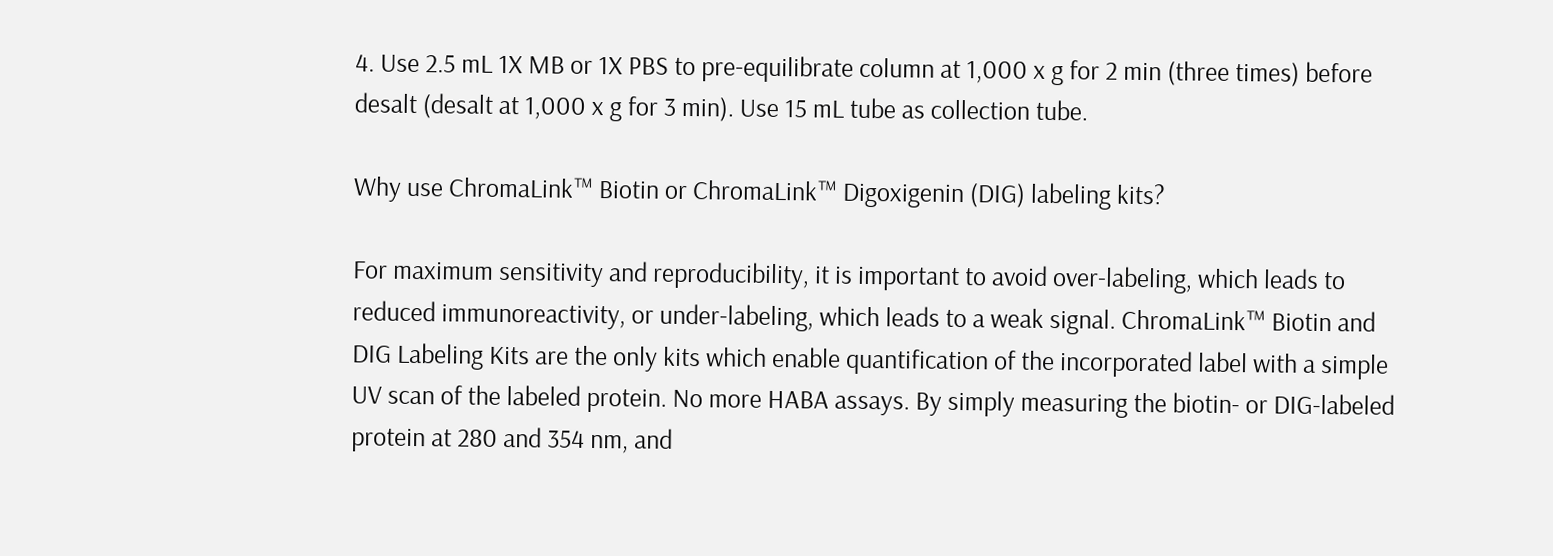4. Use 2.5 mL 1X MB or 1X PBS to pre-equilibrate column at 1,000 x g for 2 min (three times) before desalt (desalt at 1,000 x g for 3 min). Use 15 mL tube as collection tube.

Why use ChromaLink™ Biotin or ChromaLink™ Digoxigenin (DIG) labeling kits?

For maximum sensitivity and reproducibility, it is important to avoid over-labeling, which leads to reduced immunoreactivity, or under-labeling, which leads to a weak signal. ChromaLink™ Biotin and DIG Labeling Kits are the only kits which enable quantification of the incorporated label with a simple UV scan of the labeled protein. No more HABA assays. By simply measuring the biotin- or DIG-labeled protein at 280 and 354 nm, and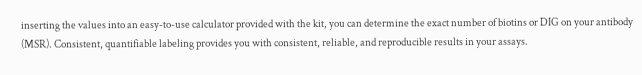inserting the values into an easy-to-use calculator provided with the kit, you can determine the exact number of biotins or DIG on your antibody (MSR). Consistent, quantifiable labeling provides you with consistent, reliable, and reproducible results in your assays.